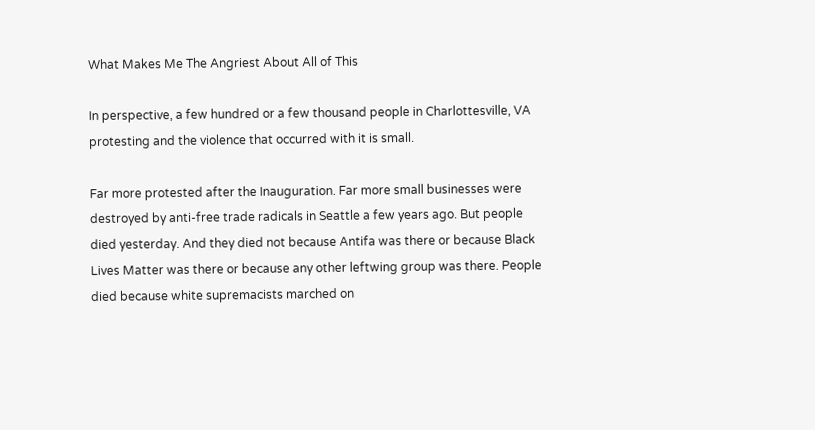What Makes Me The Angriest About All of This

In perspective, a few hundred or a few thousand people in Charlottesville, VA protesting and the violence that occurred with it is small.

Far more protested after the Inauguration. Far more small businesses were destroyed by anti-free trade radicals in Seattle a few years ago. But people died yesterday. And they died not because Antifa was there or because Black Lives Matter was there or because any other leftwing group was there. People died because white supremacists marched on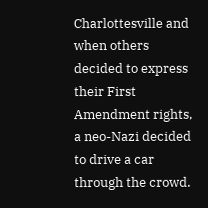Charlottesville and when others decided to express their First Amendment rights, a neo-Nazi decided to drive a car through the crowd.